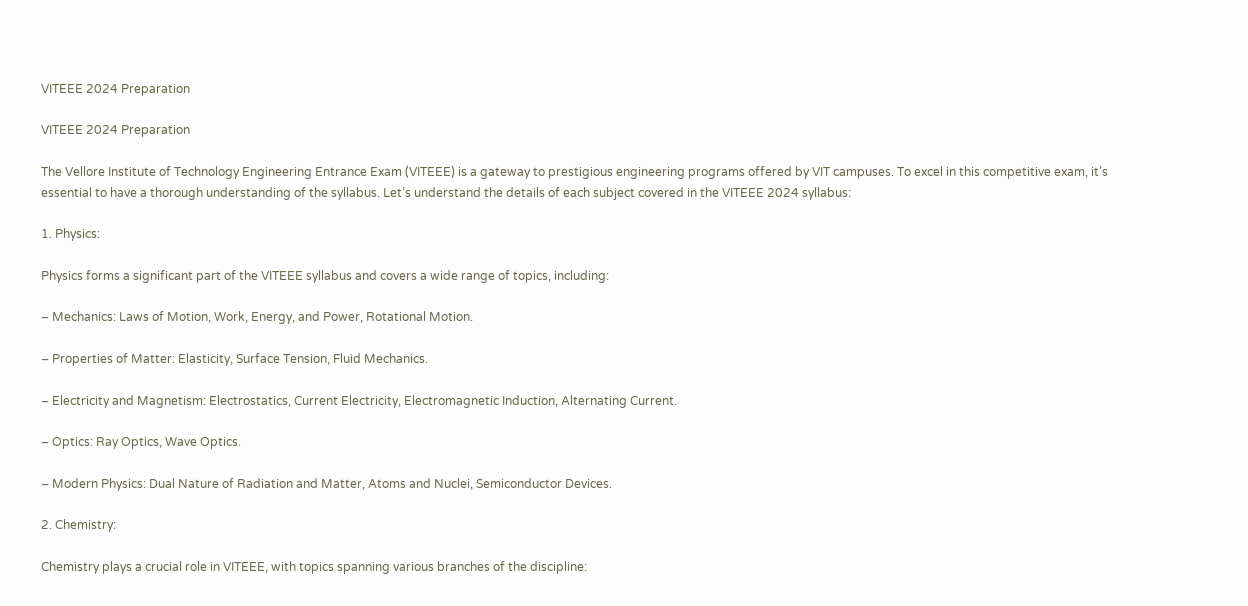VITEEE 2024 Preparation

VITEEE 2024 Preparation

The Vellore Institute of Technology Engineering Entrance Exam (VITEEE) is a gateway to prestigious engineering programs offered by VIT campuses. To excel in this competitive exam, it’s essential to have a thorough understanding of the syllabus. Let’s understand the details of each subject covered in the VITEEE 2024 syllabus:

1. Physics:

Physics forms a significant part of the VITEEE syllabus and covers a wide range of topics, including:

– Mechanics: Laws of Motion, Work, Energy, and Power, Rotational Motion.

– Properties of Matter: Elasticity, Surface Tension, Fluid Mechanics.

– Electricity and Magnetism: Electrostatics, Current Electricity, Electromagnetic Induction, Alternating Current.

– Optics: Ray Optics, Wave Optics.

– Modern Physics: Dual Nature of Radiation and Matter, Atoms and Nuclei, Semiconductor Devices.

2. Chemistry:

Chemistry plays a crucial role in VITEEE, with topics spanning various branches of the discipline: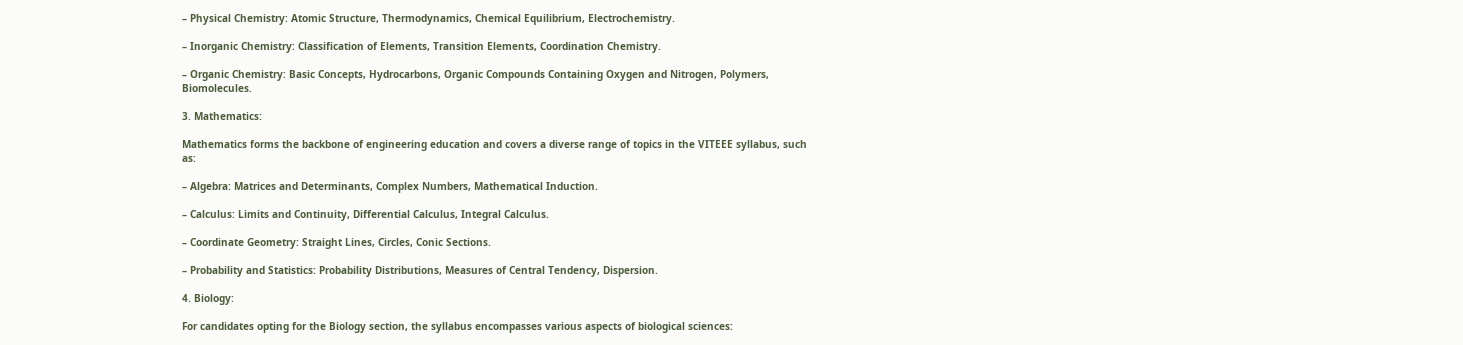– Physical Chemistry: Atomic Structure, Thermodynamics, Chemical Equilibrium, Electrochemistry.

– Inorganic Chemistry: Classification of Elements, Transition Elements, Coordination Chemistry.

– Organic Chemistry: Basic Concepts, Hydrocarbons, Organic Compounds Containing Oxygen and Nitrogen, Polymers, Biomolecules.

3. Mathematics:

Mathematics forms the backbone of engineering education and covers a diverse range of topics in the VITEEE syllabus, such as:

– Algebra: Matrices and Determinants, Complex Numbers, Mathematical Induction.

– Calculus: Limits and Continuity, Differential Calculus, Integral Calculus.

– Coordinate Geometry: Straight Lines, Circles, Conic Sections.

– Probability and Statistics: Probability Distributions, Measures of Central Tendency, Dispersion.

4. Biology:

For candidates opting for the Biology section, the syllabus encompasses various aspects of biological sciences: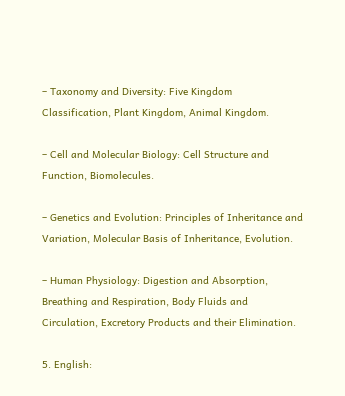– Taxonomy and Diversity: Five Kingdom Classification, Plant Kingdom, Animal Kingdom.

– Cell and Molecular Biology: Cell Structure and Function, Biomolecules.

– Genetics and Evolution: Principles of Inheritance and Variation, Molecular Basis of Inheritance, Evolution.

– Human Physiology: Digestion and Absorption, Breathing and Respiration, Body Fluids and Circulation, Excretory Products and their Elimination.

5. English: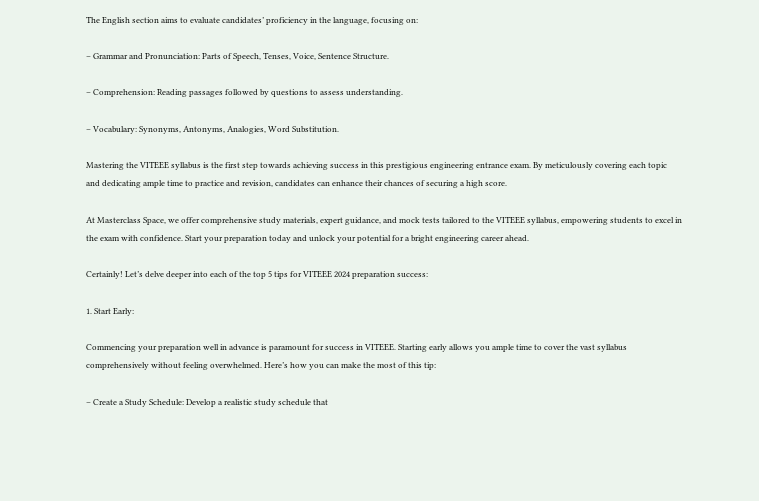The English section aims to evaluate candidates’ proficiency in the language, focusing on:

– Grammar and Pronunciation: Parts of Speech, Tenses, Voice, Sentence Structure.

– Comprehension: Reading passages followed by questions to assess understanding.

– Vocabulary: Synonyms, Antonyms, Analogies, Word Substitution.

Mastering the VITEEE syllabus is the first step towards achieving success in this prestigious engineering entrance exam. By meticulously covering each topic and dedicating ample time to practice and revision, candidates can enhance their chances of securing a high score.

At Masterclass Space, we offer comprehensive study materials, expert guidance, and mock tests tailored to the VITEEE syllabus, empowering students to excel in the exam with confidence. Start your preparation today and unlock your potential for a bright engineering career ahead.

Certainly! Let’s delve deeper into each of the top 5 tips for VITEEE 2024 preparation success:

1. Start Early:

Commencing your preparation well in advance is paramount for success in VITEEE. Starting early allows you ample time to cover the vast syllabus comprehensively without feeling overwhelmed. Here’s how you can make the most of this tip:

– Create a Study Schedule: Develop a realistic study schedule that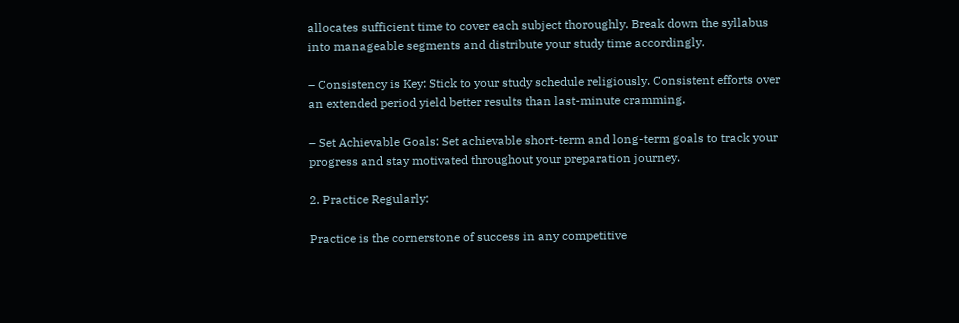allocates sufficient time to cover each subject thoroughly. Break down the syllabus into manageable segments and distribute your study time accordingly.

– Consistency is Key: Stick to your study schedule religiously. Consistent efforts over an extended period yield better results than last-minute cramming.

– Set Achievable Goals: Set achievable short-term and long-term goals to track your progress and stay motivated throughout your preparation journey.

2. Practice Regularly:

Practice is the cornerstone of success in any competitive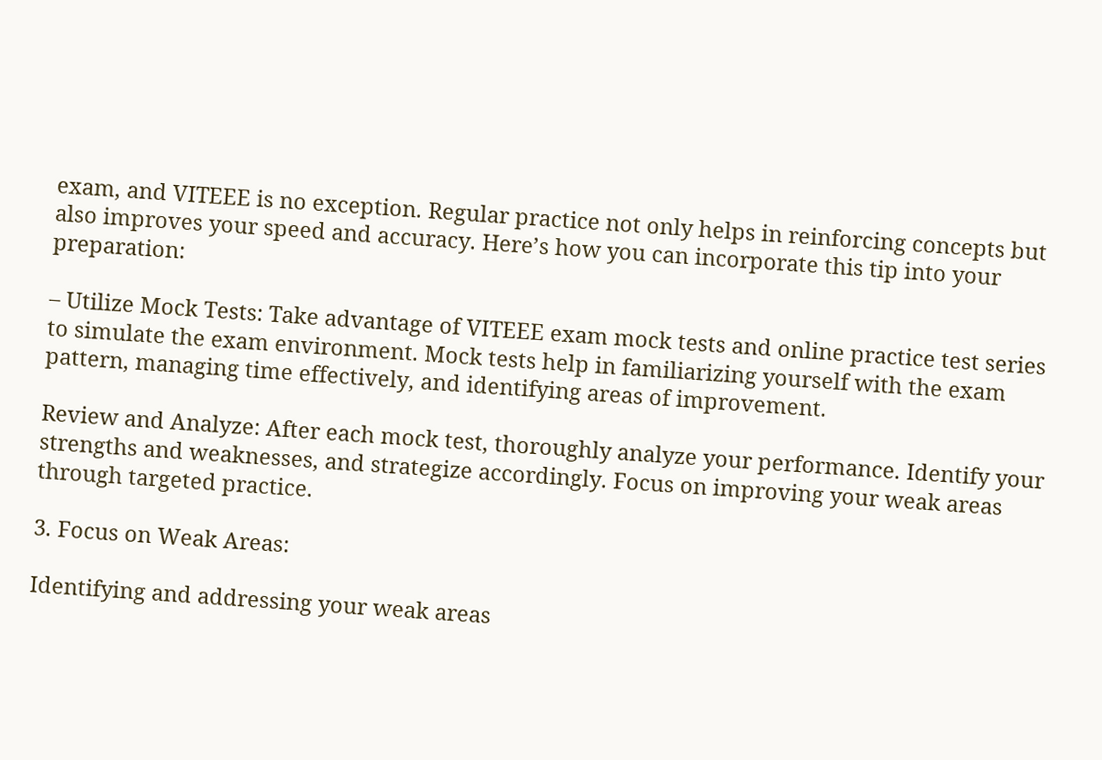exam, and VITEEE is no exception. Regular practice not only helps in reinforcing concepts but also improves your speed and accuracy. Here’s how you can incorporate this tip into your preparation:

– Utilize Mock Tests: Take advantage of VITEEE exam mock tests and online practice test series to simulate the exam environment. Mock tests help in familiarizing yourself with the exam pattern, managing time effectively, and identifying areas of improvement.

Review and Analyze: After each mock test, thoroughly analyze your performance. Identify your strengths and weaknesses, and strategize accordingly. Focus on improving your weak areas through targeted practice.

3. Focus on Weak Areas:

Identifying and addressing your weak areas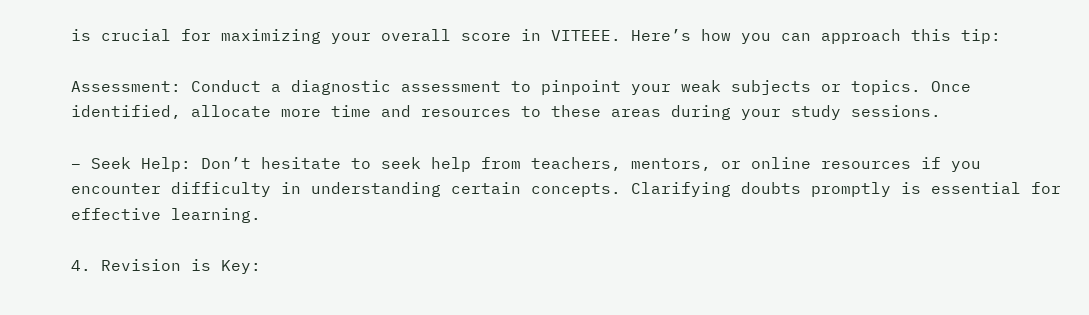is crucial for maximizing your overall score in VITEEE. Here’s how you can approach this tip:

Assessment: Conduct a diagnostic assessment to pinpoint your weak subjects or topics. Once identified, allocate more time and resources to these areas during your study sessions.

– Seek Help: Don’t hesitate to seek help from teachers, mentors, or online resources if you encounter difficulty in understanding certain concepts. Clarifying doubts promptly is essential for effective learning.

4. Revision is Key: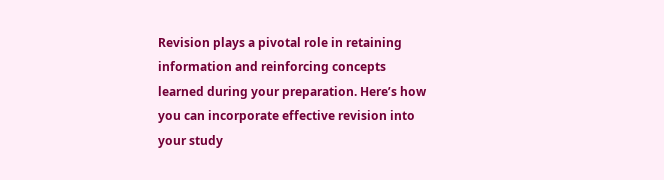Revision plays a pivotal role in retaining information and reinforcing concepts learned during your preparation. Here’s how you can incorporate effective revision into your study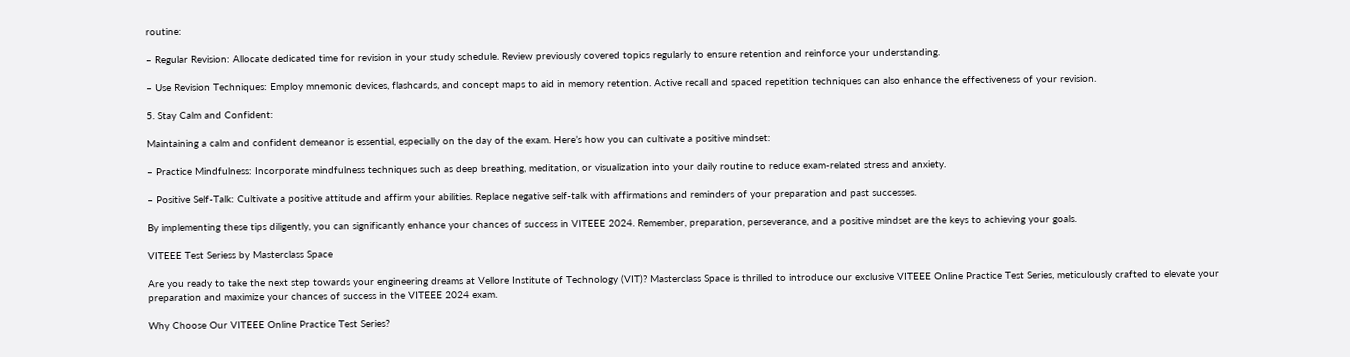routine:

– Regular Revision: Allocate dedicated time for revision in your study schedule. Review previously covered topics regularly to ensure retention and reinforce your understanding.

– Use Revision Techniques: Employ mnemonic devices, flashcards, and concept maps to aid in memory retention. Active recall and spaced repetition techniques can also enhance the effectiveness of your revision.

5. Stay Calm and Confident:

Maintaining a calm and confident demeanor is essential, especially on the day of the exam. Here’s how you can cultivate a positive mindset:

– Practice Mindfulness: Incorporate mindfulness techniques such as deep breathing, meditation, or visualization into your daily routine to reduce exam-related stress and anxiety.

– Positive Self-Talk: Cultivate a positive attitude and affirm your abilities. Replace negative self-talk with affirmations and reminders of your preparation and past successes.

By implementing these tips diligently, you can significantly enhance your chances of success in VITEEE 2024. Remember, preparation, perseverance, and a positive mindset are the keys to achieving your goals.

VITEEE Test Seriess by Masterclass Space

Are you ready to take the next step towards your engineering dreams at Vellore Institute of Technology (VIT)? Masterclass Space is thrilled to introduce our exclusive VITEEE Online Practice Test Series, meticulously crafted to elevate your preparation and maximize your chances of success in the VITEEE 2024 exam.

Why Choose Our VITEEE Online Practice Test Series?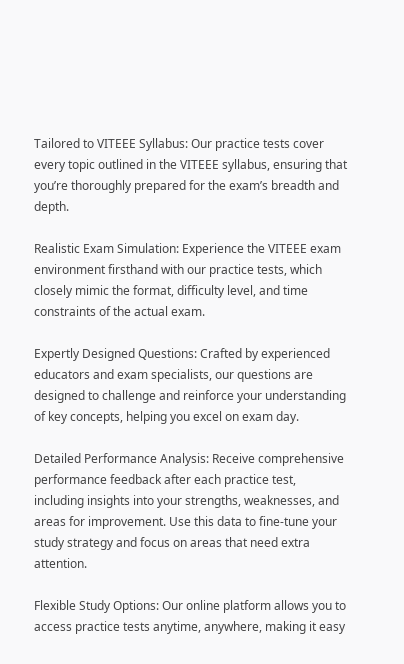Tailored to VITEEE Syllabus: Our practice tests cover every topic outlined in the VITEEE syllabus, ensuring that you’re thoroughly prepared for the exam’s breadth and depth.

Realistic Exam Simulation: Experience the VITEEE exam environment firsthand with our practice tests, which closely mimic the format, difficulty level, and time constraints of the actual exam.

Expertly Designed Questions: Crafted by experienced educators and exam specialists, our questions are designed to challenge and reinforce your understanding of key concepts, helping you excel on exam day.

Detailed Performance Analysis: Receive comprehensive performance feedback after each practice test, including insights into your strengths, weaknesses, and areas for improvement. Use this data to fine-tune your study strategy and focus on areas that need extra attention.

Flexible Study Options: Our online platform allows you to access practice tests anytime, anywhere, making it easy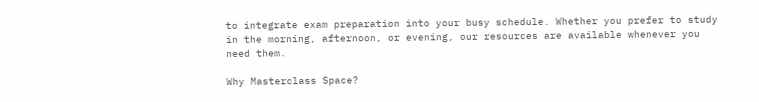to integrate exam preparation into your busy schedule. Whether you prefer to study in the morning, afternoon, or evening, our resources are available whenever you need them.

Why Masterclass Space?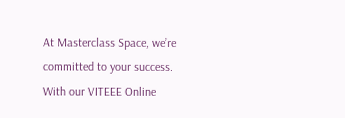At Masterclass Space, we’re committed to your success. With our VITEEE Online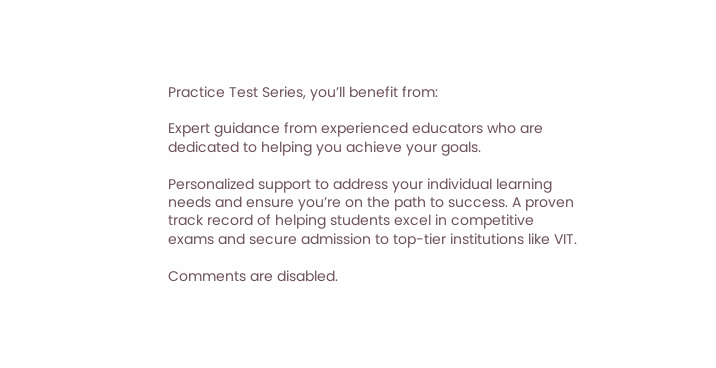Practice Test Series, you’ll benefit from:

Expert guidance from experienced educators who are dedicated to helping you achieve your goals.

Personalized support to address your individual learning needs and ensure you’re on the path to success. A proven track record of helping students excel in competitive exams and secure admission to top-tier institutions like VIT.

Comments are disabled.